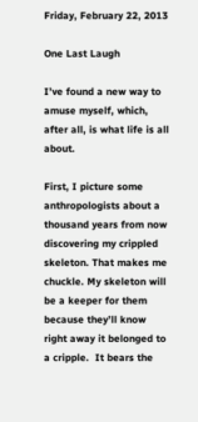Friday, February 22, 2013

One Last Laugh

I’ve found a new way to amuse myself, which, after all, is what life is all about.

First, I picture some anthropologists about a thousand years from now discovering my crippled skeleton. That makes me chuckle. My skeleton will be a keeper for them because they’ll know right away it belonged to a cripple.  It bears the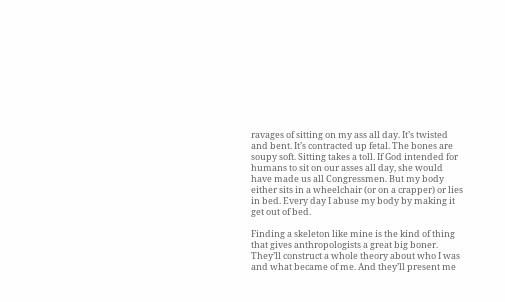ravages of sitting on my ass all day. It’s twisted and bent. It’s contracted up fetal. The bones are soupy soft. Sitting takes a toll. If God intended for humans to sit on our asses all day, she would have made us all Congressmen. But my body either sits in a wheelchair (or on a crapper) or lies in bed. Every day I abuse my body by making it get out of bed.

Finding a skeleton like mine is the kind of thing that gives anthropologists a great big boner. They’ll construct a whole theory about who I was and what became of me. And they’ll present me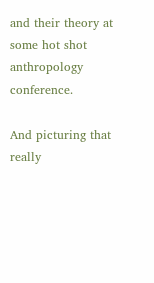and their theory at some hot shot anthropology conference.

And picturing that really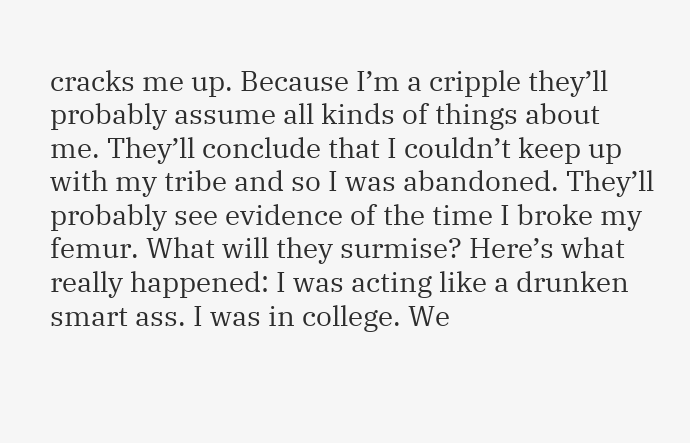cracks me up. Because I’m a cripple they’ll probably assume all kinds of things about me. They’ll conclude that I couldn’t keep up with my tribe and so I was abandoned. They’ll probably see evidence of the time I broke my femur. What will they surmise? Here’s what really happened: I was acting like a drunken smart ass. I was in college. We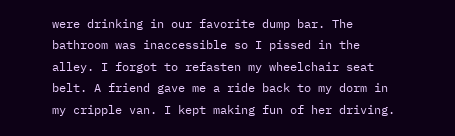were drinking in our favorite dump bar. The bathroom was inaccessible so I pissed in the alley. I forgot to refasten my wheelchair seat belt. A friend gave me a ride back to my dorm in my cripple van. I kept making fun of her driving.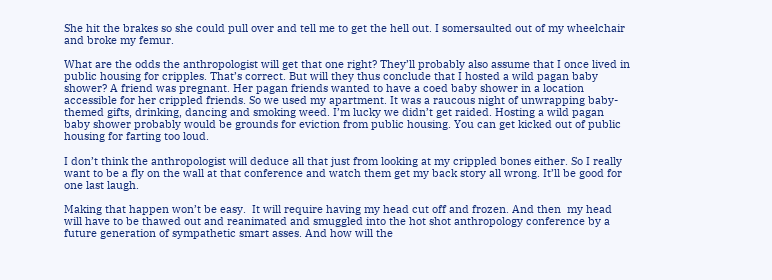She hit the brakes so she could pull over and tell me to get the hell out. I somersaulted out of my wheelchair and broke my femur.

What are the odds the anthropologist will get that one right? They’ll probably also assume that I once lived in public housing for cripples. That’s correct. But will they thus conclude that I hosted a wild pagan baby shower? A friend was pregnant. Her pagan friends wanted to have a coed baby shower in a location accessible for her crippled friends. So we used my apartment. It was a raucous night of unwrapping baby-themed gifts, drinking, dancing and smoking weed. I’m lucky we didn’t get raided. Hosting a wild pagan baby shower probably would be grounds for eviction from public housing. You can get kicked out of public housing for farting too loud.

I don’t think the anthropologist will deduce all that just from looking at my crippled bones either. So I really want to be a fly on the wall at that conference and watch them get my back story all wrong. It’ll be good for one last laugh.

Making that happen won’t be easy.  It will require having my head cut off and frozen. And then  my head will have to be thawed out and reanimated and smuggled into the hot shot anthropology conference by a future generation of sympathetic smart asses. And how will the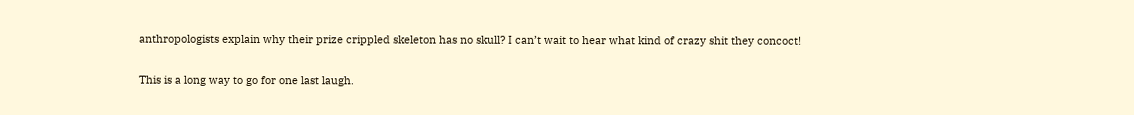anthropologists explain why their prize crippled skeleton has no skull? I can’t wait to hear what kind of crazy shit they concoct!

This is a long way to go for one last laugh.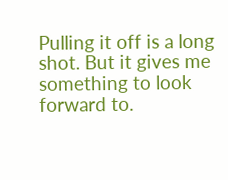Pulling it off is a long shot. But it gives me something to look forward to.